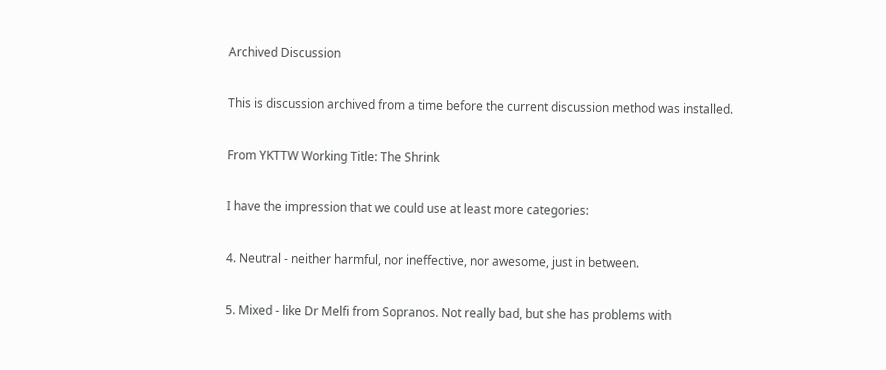Archived Discussion

This is discussion archived from a time before the current discussion method was installed.

From YKTTW Working Title: The Shrink

I have the impression that we could use at least more categories:

4. Neutral - neither harmful, nor ineffective, nor awesome, just in between.

5. Mixed - like Dr Melfi from Sopranos. Not really bad, but she has problems with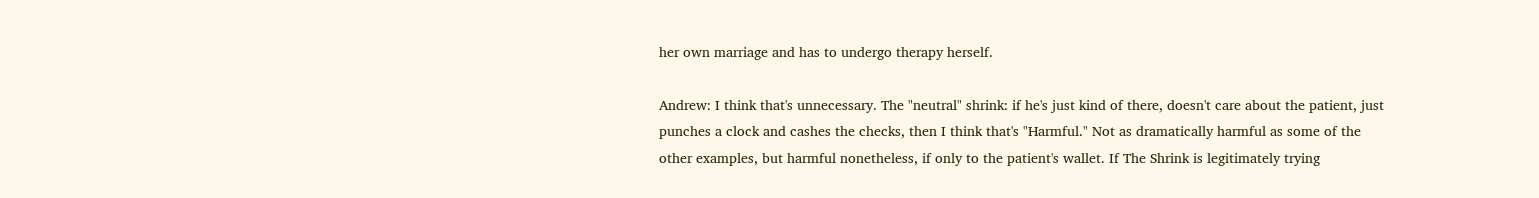her own marriage and has to undergo therapy herself.

Andrew: I think that's unnecessary. The "neutral" shrink: if he's just kind of there, doesn't care about the patient, just punches a clock and cashes the checks, then I think that's "Harmful." Not as dramatically harmful as some of the other examples, but harmful nonetheless, if only to the patient's wallet. If The Shrink is legitimately trying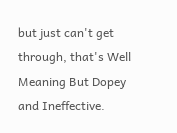but just can't get through, that's Well Meaning But Dopey and Ineffective.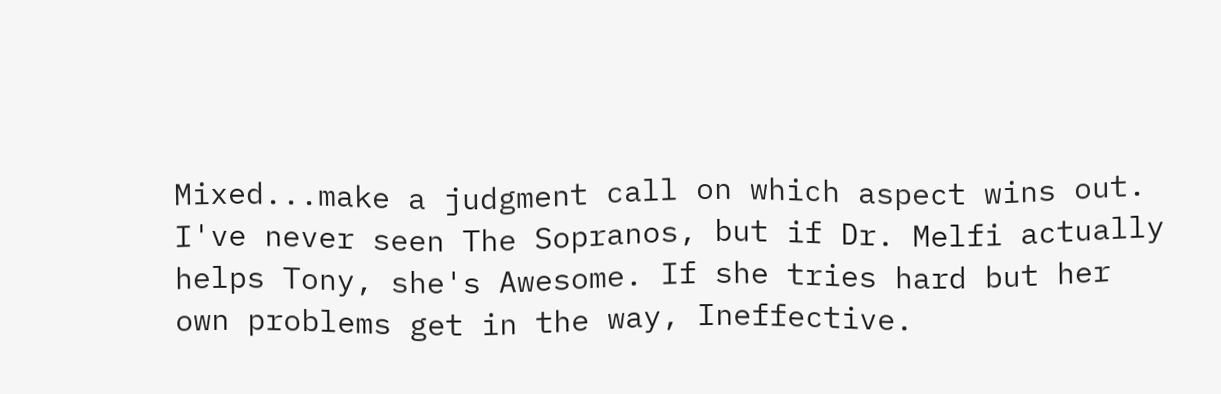Mixed...make a judgment call on which aspect wins out. I've never seen The Sopranos, but if Dr. Melfi actually helps Tony, she's Awesome. If she tries hard but her own problems get in the way, Ineffective.